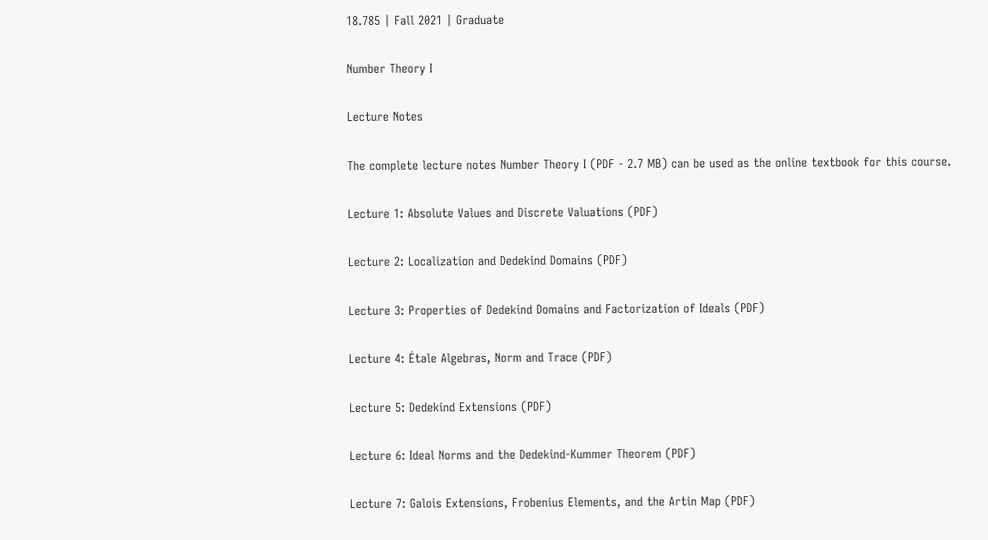18.785 | Fall 2021 | Graduate

Number Theory I

Lecture Notes

The complete lecture notes Number Theory I (PDF - 2.7 MB) can be used as the online textbook for this course.

Lecture 1: Absolute Values and Discrete Valuations (PDF)

Lecture 2: Localization and Dedekind Domains (PDF)

Lecture 3: Properties of Dedekind Domains and Factorization of Ideals (PDF)

Lecture 4: Étale Algebras, Norm and Trace (PDF)

Lecture 5: Dedekind Extensions (PDF)

Lecture 6: Ideal Norms and the Dedekind-Kummer Theorem (PDF)

Lecture 7: Galois Extensions, Frobenius Elements, and the Artin Map (PDF)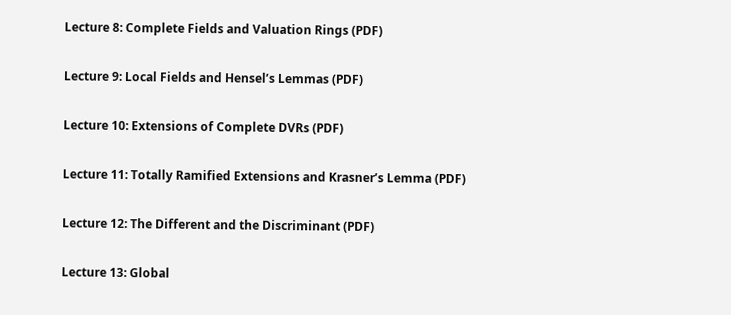Lecture 8: Complete Fields and Valuation Rings (PDF)

Lecture 9: Local Fields and Hensel’s Lemmas (PDF)

Lecture 10: Extensions of Complete DVRs (PDF)

Lecture 11: Totally Ramified Extensions and Krasner’s Lemma (PDF)

Lecture 12: The Different and the Discriminant (PDF)

Lecture 13: Global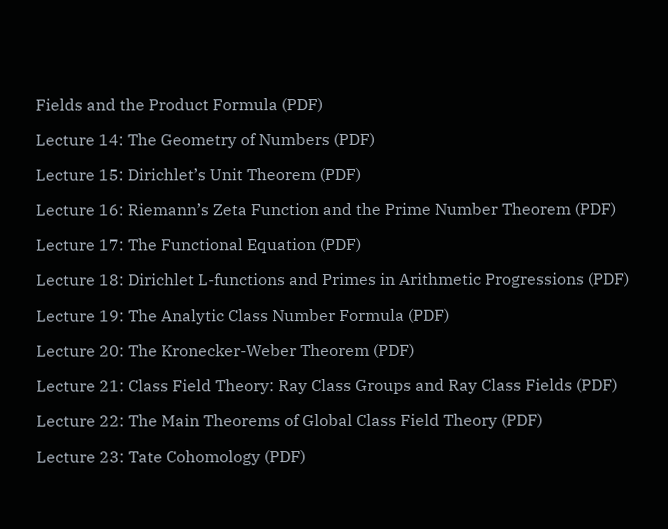Fields and the Product Formula (PDF)

Lecture 14: The Geometry of Numbers (PDF)

Lecture 15: Dirichlet’s Unit Theorem (PDF)

Lecture 16: Riemann’s Zeta Function and the Prime Number Theorem (PDF)

Lecture 17: The Functional Equation (PDF)

Lecture 18: Dirichlet L-functions and Primes in Arithmetic Progressions (PDF)

Lecture 19: The Analytic Class Number Formula (PDF)

Lecture 20: The Kronecker-Weber Theorem (PDF)

Lecture 21: Class Field Theory: Ray Class Groups and Ray Class Fields (PDF)

Lecture 22: The Main Theorems of Global Class Field Theory (PDF)

Lecture 23: Tate Cohomology (PDF)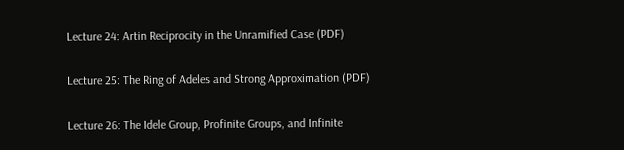Lecture 24: Artin Reciprocity in the Unramified Case (PDF)

Lecture 25: The Ring of Adeles and Strong Approximation (PDF)

Lecture 26: The Idele Group, Profinite Groups, and Infinite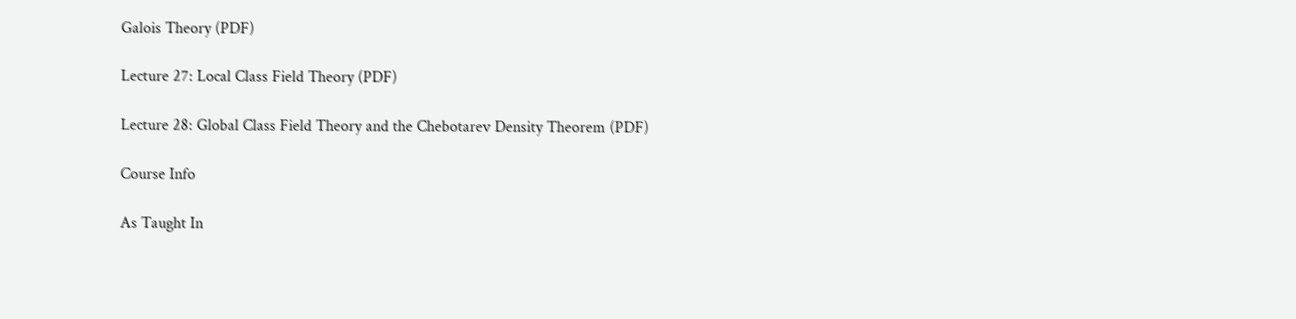Galois Theory (PDF)

Lecture 27: Local Class Field Theory (PDF)

Lecture 28: Global Class Field Theory and the Chebotarev Density Theorem (PDF)

Course Info

As Taught In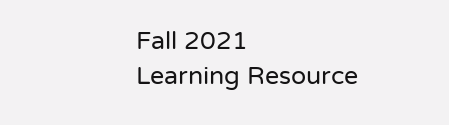Fall 2021
Learning Resource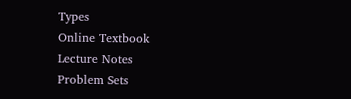Types
Online Textbook
Lecture Notes
Problem Sets